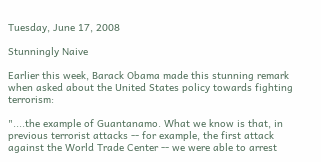Tuesday, June 17, 2008

Stunningly Naive

Earlier this week, Barack Obama made this stunning remark when asked about the United States policy towards fighting terrorism:

"....the example of Guantanamo. What we know is that, in previous terrorist attacks -- for example, the first attack against the World Trade Center -- we were able to arrest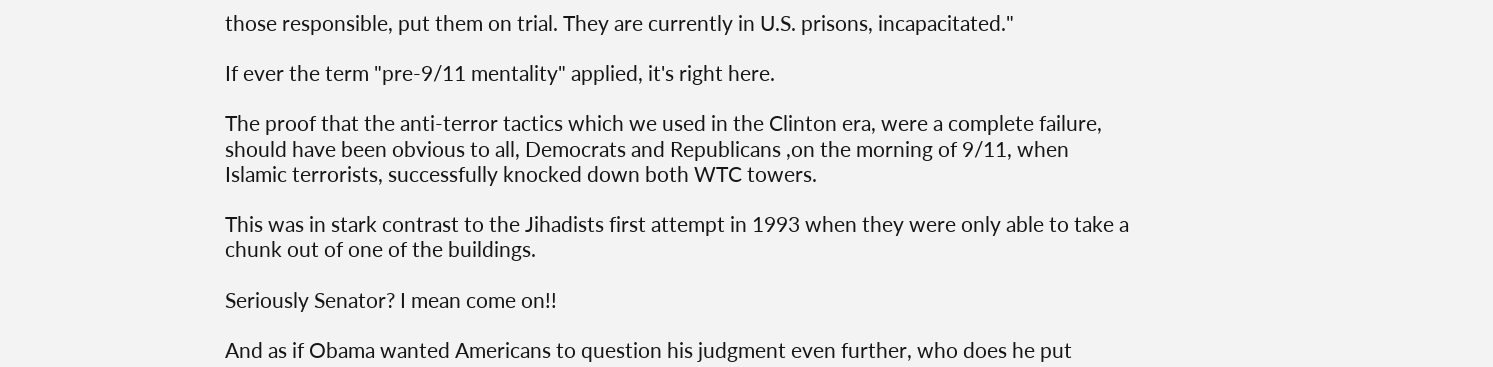those responsible, put them on trial. They are currently in U.S. prisons, incapacitated."

If ever the term "pre-9/11 mentality" applied, it's right here.

The proof that the anti-terror tactics which we used in the Clinton era, were a complete failure, should have been obvious to all, Democrats and Republicans ,on the morning of 9/11, when Islamic terrorists, successfully knocked down both WTC towers.

This was in stark contrast to the Jihadists first attempt in 1993 when they were only able to take a chunk out of one of the buildings.

Seriously Senator? I mean come on!!

And as if Obama wanted Americans to question his judgment even further, who does he put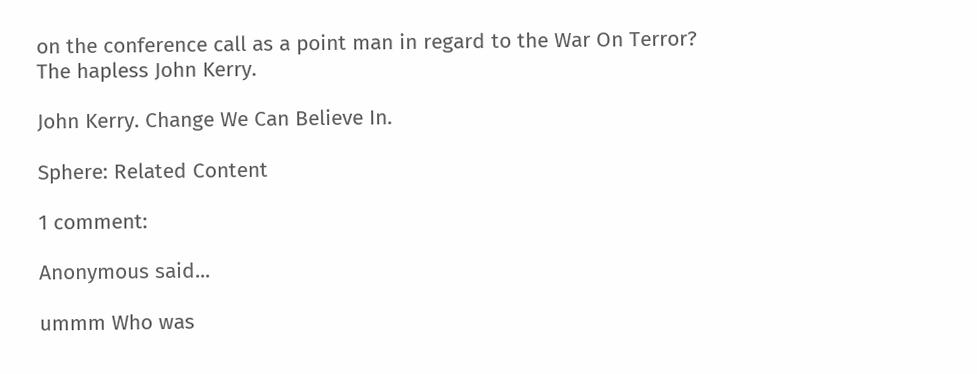on the conference call as a point man in regard to the War On Terror? The hapless John Kerry.

John Kerry. Change We Can Believe In.

Sphere: Related Content

1 comment:

Anonymous said...

ummm Who was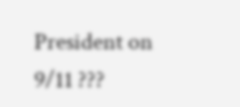President on 9/11 ???